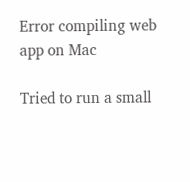Error compiling web app on Mac

Tried to run a small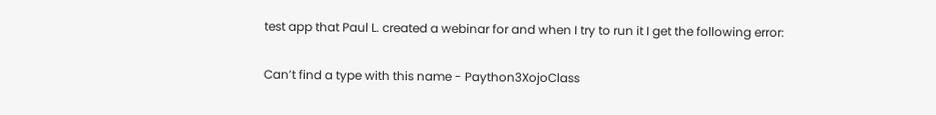test app that Paul L. created a webinar for and when I try to run it I get the following error:

Can’t find a type with this name - Paython3XojoClass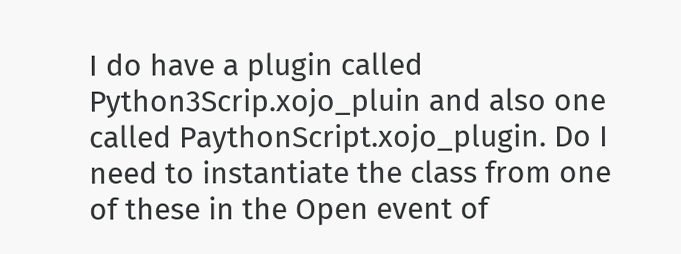I do have a plugin called Python3Scrip.xojo_pluin and also one called PaythonScript.xojo_plugin. Do I need to instantiate the class from one of these in the Open event of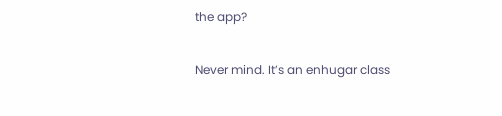the app?

Never mind. It’s an enhugar class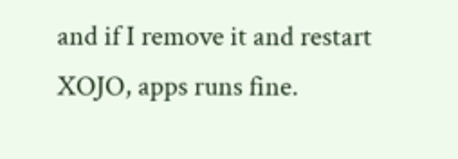and if I remove it and restart XOJO, apps runs fine.